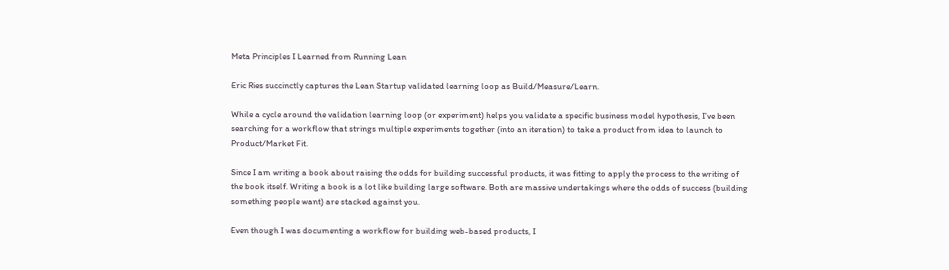Meta Principles I Learned from Running Lean

Eric Ries succinctly captures the Lean Startup validated learning loop as Build/Measure/Learn.

While a cycle around the validation learning loop (or experiment) helps you validate a specific business model hypothesis, I’ve been searching for a workflow that strings multiple experiments together (into an iteration) to take a product from idea to launch to Product/Market Fit.

Since I am writing a book about raising the odds for building successful products, it was fitting to apply the process to the writing of the book itself. Writing a book is a lot like building large software. Both are massive undertakings where the odds of success (building something people want) are stacked against you.

Even though I was documenting a workflow for building web-based products, I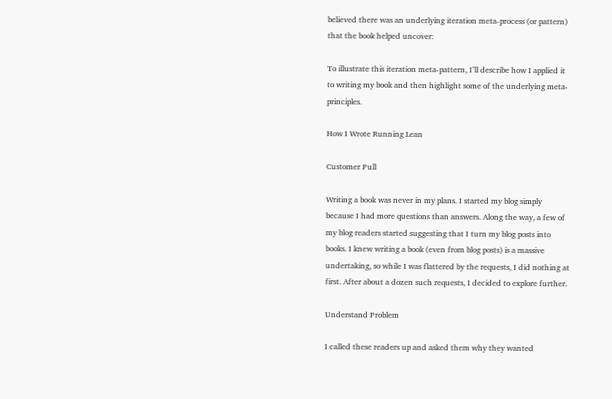believed there was an underlying iteration meta-process (or pattern) that the book helped uncover:

To illustrate this iteration meta-pattern, I’ll describe how I applied it to writing my book and then highlight some of the underlying meta-principles.

How I Wrote Running Lean

Customer Pull

Writing a book was never in my plans. I started my blog simply because I had more questions than answers. Along the way, a few of my blog readers started suggesting that I turn my blog posts into books. I knew writing a book (even from blog posts) is a massive undertaking, so while I was flattered by the requests, I did nothing at first. After about a dozen such requests, I decided to explore further.

Understand Problem

I called these readers up and asked them why they wanted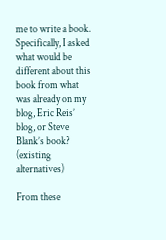me to write a book. Specifically, I asked what would be different about this book from what was already on my blog, Eric Reis’ blog, or Steve Blank’s book? (existing alternatives)

From these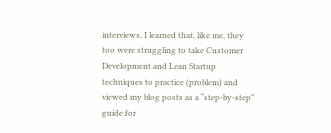interviews, I learned that, like me, they too were struggling to take Customer Development and Lean Startup techniques to practice (problem) and viewed my blog posts as a “step-by-step” guide for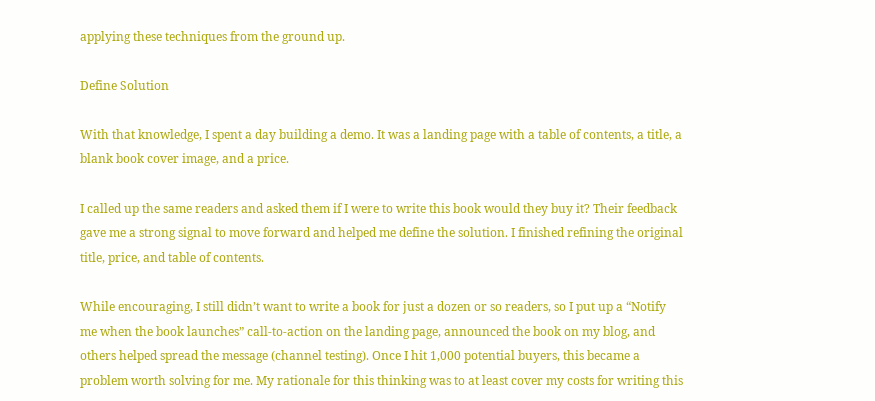applying these techniques from the ground up.

Define Solution

With that knowledge, I spent a day building a demo. It was a landing page with a table of contents, a title, a blank book cover image, and a price.

I called up the same readers and asked them if I were to write this book would they buy it? Their feedback gave me a strong signal to move forward and helped me define the solution. I finished refining the original title, price, and table of contents.

While encouraging, I still didn’t want to write a book for just a dozen or so readers, so I put up a “Notify me when the book launches” call-to-action on the landing page, announced the book on my blog, and others helped spread the message (channel testing). Once I hit 1,000 potential buyers, this became a problem worth solving for me. My rationale for this thinking was to at least cover my costs for writing this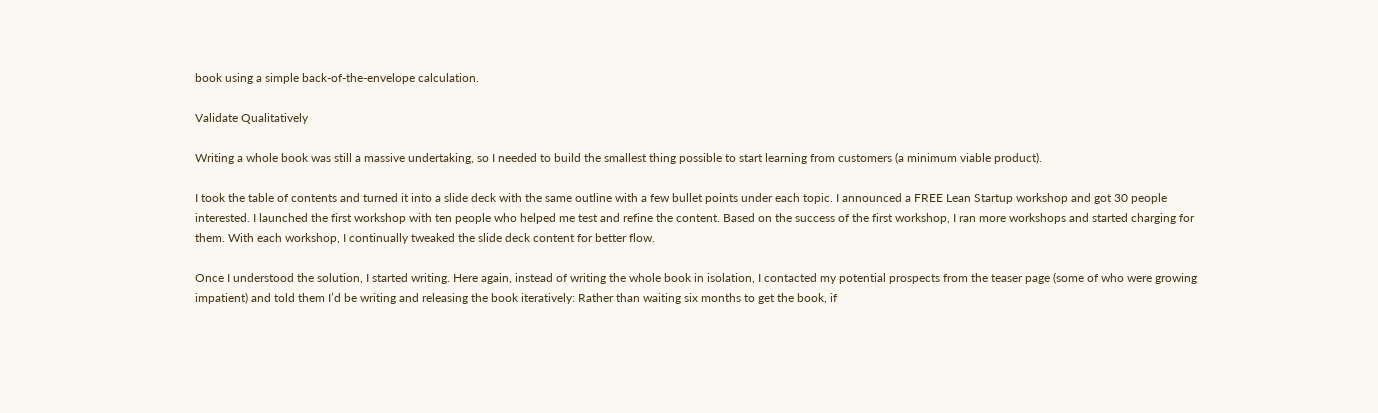book using a simple back-of-the-envelope calculation.

Validate Qualitatively

Writing a whole book was still a massive undertaking, so I needed to build the smallest thing possible to start learning from customers (a minimum viable product).

I took the table of contents and turned it into a slide deck with the same outline with a few bullet points under each topic. I announced a FREE Lean Startup workshop and got 30 people interested. I launched the first workshop with ten people who helped me test and refine the content. Based on the success of the first workshop, I ran more workshops and started charging for them. With each workshop, I continually tweaked the slide deck content for better flow.

Once I understood the solution, I started writing. Here again, instead of writing the whole book in isolation, I contacted my potential prospects from the teaser page (some of who were growing impatient) and told them I’d be writing and releasing the book iteratively: Rather than waiting six months to get the book, if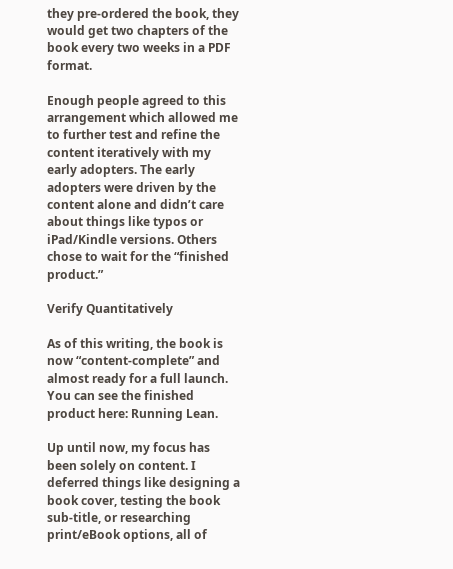they pre-ordered the book, they would get two chapters of the book every two weeks in a PDF format.

Enough people agreed to this arrangement which allowed me to further test and refine the content iteratively with my early adopters. The early adopters were driven by the content alone and didn’t care about things like typos or iPad/Kindle versions. Others chose to wait for the “finished product.”

Verify Quantitatively

As of this writing, the book is now “content-complete” and almost ready for a full launch. You can see the finished product here: Running Lean.

Up until now, my focus has been solely on content. I deferred things like designing a book cover, testing the book sub-title, or researching print/eBook options, all of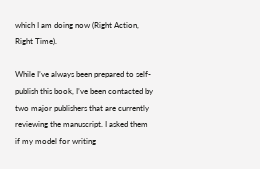which I am doing now (Right Action, Right Time).

While I’ve always been prepared to self-publish this book, I’ve been contacted by two major publishers that are currently reviewing the manuscript. I asked them if my model for writing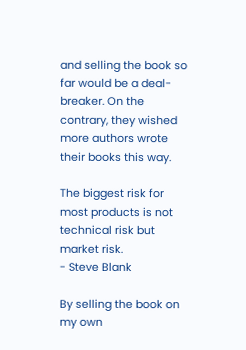and selling the book so far would be a deal-breaker. On the contrary, they wished more authors wrote their books this way.

The biggest risk for most products is not technical risk but market risk.
- Steve Blank

By selling the book on my own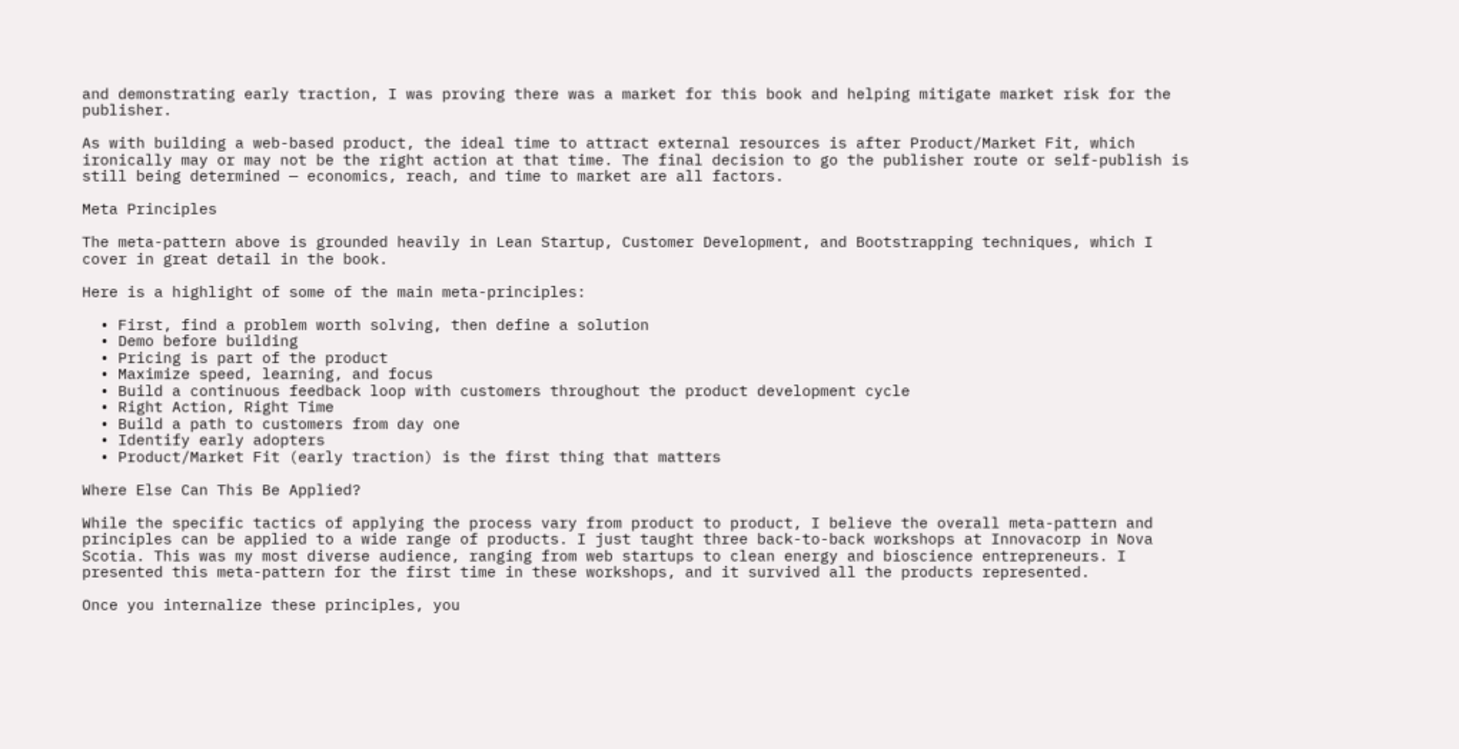and demonstrating early traction, I was proving there was a market for this book and helping mitigate market risk for the publisher.

As with building a web-based product, the ideal time to attract external resources is after Product/Market Fit, which ironically may or may not be the right action at that time. The final decision to go the publisher route or self-publish is still being determined — economics, reach, and time to market are all factors.

Meta Principles

The meta-pattern above is grounded heavily in Lean Startup, Customer Development, and Bootstrapping techniques, which I cover in great detail in the book.

Here is a highlight of some of the main meta-principles:

  • First, find a problem worth solving, then define a solution
  • Demo before building
  • Pricing is part of the product
  • Maximize speed, learning, and focus
  • Build a continuous feedback loop with customers throughout the product development cycle
  • Right Action, Right Time
  • Build a path to customers from day one
  • Identify early adopters
  • Product/Market Fit (early traction) is the first thing that matters

Where Else Can This Be Applied?

While the specific tactics of applying the process vary from product to product, I believe the overall meta-pattern and principles can be applied to a wide range of products. I just taught three back-to-back workshops at Innovacorp in Nova Scotia. This was my most diverse audience, ranging from web startups to clean energy and bioscience entrepreneurs. I presented this meta-pattern for the first time in these workshops, and it survived all the products represented.

Once you internalize these principles, you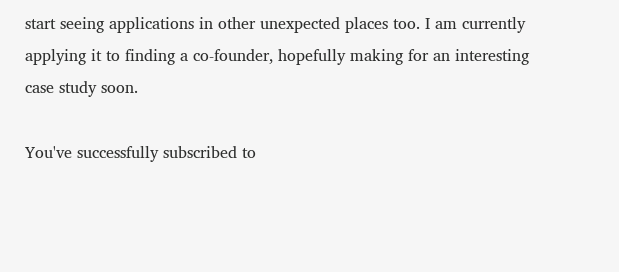start seeing applications in other unexpected places too. I am currently applying it to finding a co-founder, hopefully making for an interesting case study soon.

You've successfully subscribed to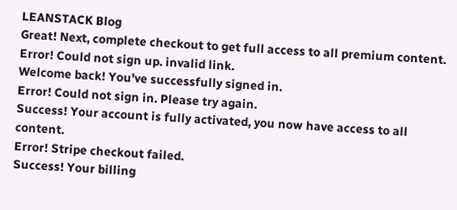LEANSTACK Blog
Great! Next, complete checkout to get full access to all premium content.
Error! Could not sign up. invalid link.
Welcome back! You've successfully signed in.
Error! Could not sign in. Please try again.
Success! Your account is fully activated, you now have access to all content.
Error! Stripe checkout failed.
Success! Your billing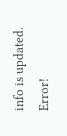info is updated.
Error!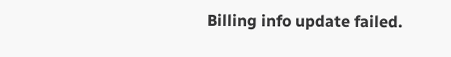Billing info update failed.